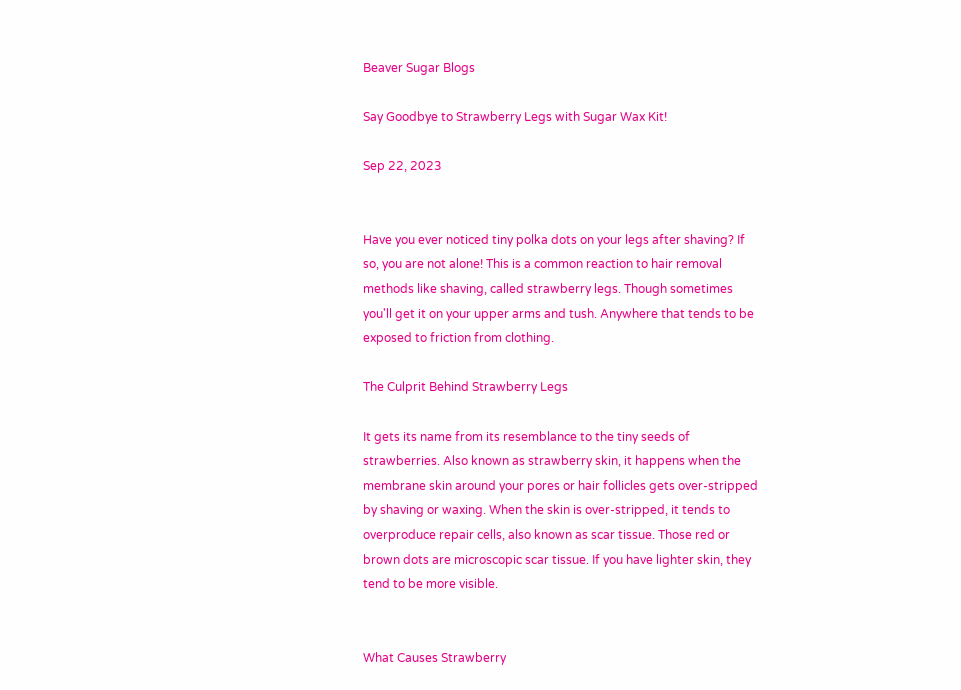Beaver Sugar Blogs

Say Goodbye to Strawberry Legs with Sugar Wax Kit!

Sep 22, 2023


Have you ever noticed tiny polka dots on your legs after shaving? If so, you are not alone! This is a common reaction to hair removal methods like shaving, called strawberry legs. Though sometimes you'll get it on your upper arms and tush. Anywhere that tends to be exposed to friction from clothing.

The Culprit Behind Strawberry Legs

It gets its name from its resemblance to the tiny seeds of strawberries. Also known as strawberry skin, it happens when the membrane skin around your pores or hair follicles gets over-stripped by shaving or waxing. When the skin is over-stripped, it tends to overproduce repair cells, also known as scar tissue. Those red or brown dots are microscopic scar tissue. If you have lighter skin, they tend to be more visible.


What Causes Strawberry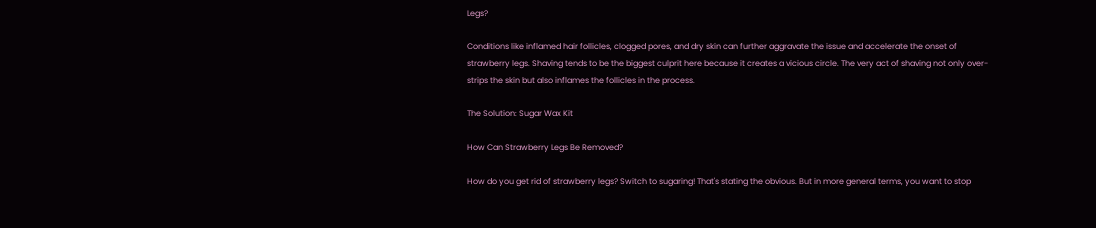Legs?

Conditions like inflamed hair follicles, clogged pores, and dry skin can further aggravate the issue and accelerate the onset of strawberry legs. Shaving tends to be the biggest culprit here because it creates a vicious circle. The very act of shaving not only over-strips the skin but also inflames the follicles in the process.

The Solution: Sugar Wax Kit

How Can Strawberry Legs Be Removed?

How do you get rid of strawberry legs? Switch to sugaring! That's stating the obvious. But in more general terms, you want to stop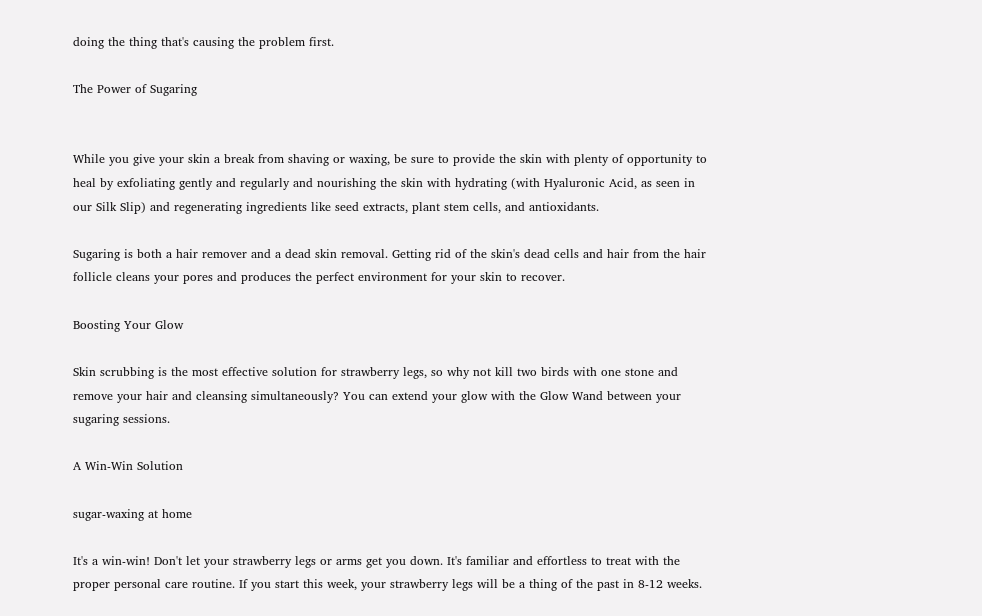doing the thing that's causing the problem first.

The Power of Sugaring


While you give your skin a break from shaving or waxing, be sure to provide the skin with plenty of opportunity to heal by exfoliating gently and regularly and nourishing the skin with hydrating (with Hyaluronic Acid, as seen in our Silk Slip) and regenerating ingredients like seed extracts, plant stem cells, and antioxidants.

Sugaring is both a hair remover and a dead skin removal. Getting rid of the skin's dead cells and hair from the hair follicle cleans your pores and produces the perfect environment for your skin to recover.

Boosting Your Glow

Skin scrubbing is the most effective solution for strawberry legs, so why not kill two birds with one stone and remove your hair and cleansing simultaneously? You can extend your glow with the Glow Wand between your sugaring sessions.

A Win-Win Solution

sugar-waxing at home

It's a win-win! Don't let your strawberry legs or arms get you down. It's familiar and effortless to treat with the proper personal care routine. If you start this week, your strawberry legs will be a thing of the past in 8-12 weeks.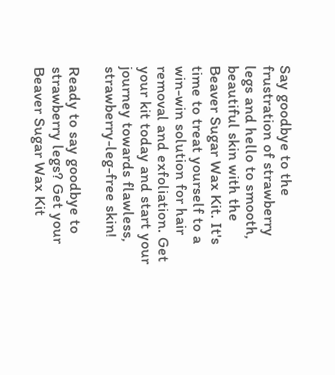Say goodbye to the frustration of strawberry legs and hello to smooth, beautiful skin with the Beaver Sugar Wax Kit. It's time to treat yourself to a win-win solution for hair removal and exfoliation. Get your kit today and start your journey towards flawless, strawberry-leg-free skin!

Ready to say goodbye to strawberry legs? Get your Beaver Sugar Wax Kit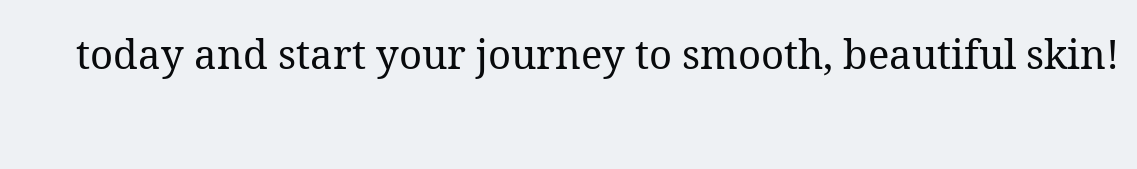today and start your journey to smooth, beautiful skin!